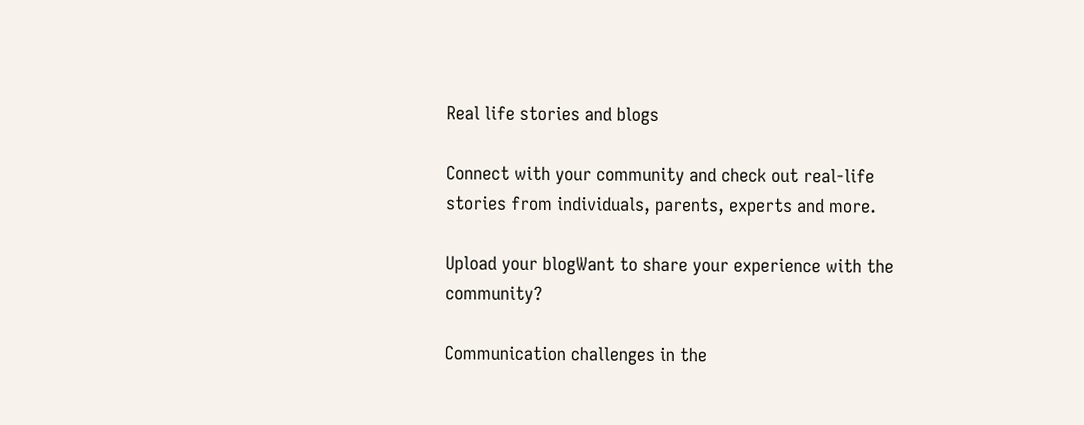Real life stories and blogs

Connect with your community and check out real-life stories from individuals, parents, experts and more.

Upload your blogWant to share your experience with the community?

Communication challenges in the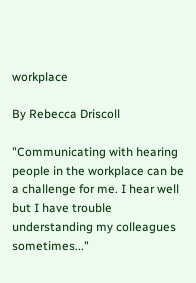workplace

By Rebecca Driscoll

"Communicating with hearing people in the workplace can be a challenge for me. I hear well but I have trouble understanding my colleagues sometimes..."